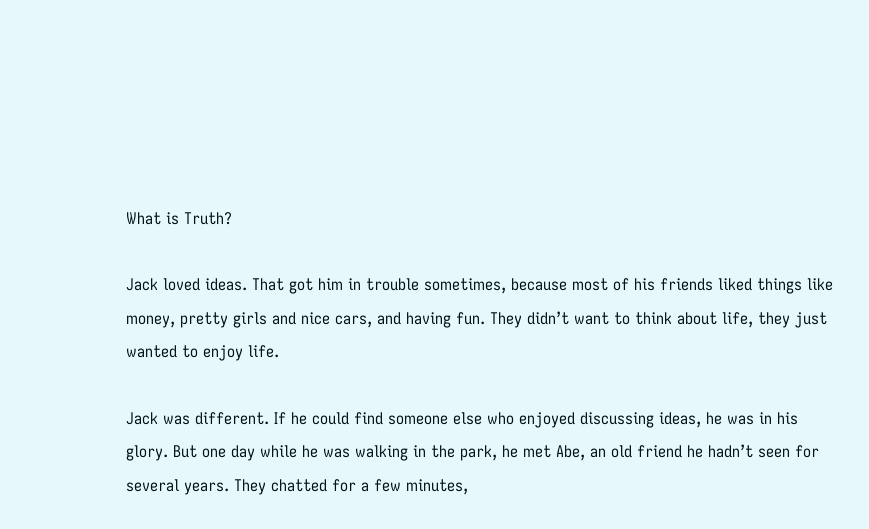What is Truth?

Jack loved ideas. That got him in trouble sometimes, because most of his friends liked things like money, pretty girls and nice cars, and having fun. They didn’t want to think about life, they just wanted to enjoy life.

Jack was different. If he could find someone else who enjoyed discussing ideas, he was in his glory. But one day while he was walking in the park, he met Abe, an old friend he hadn’t seen for several years. They chatted for a few minutes,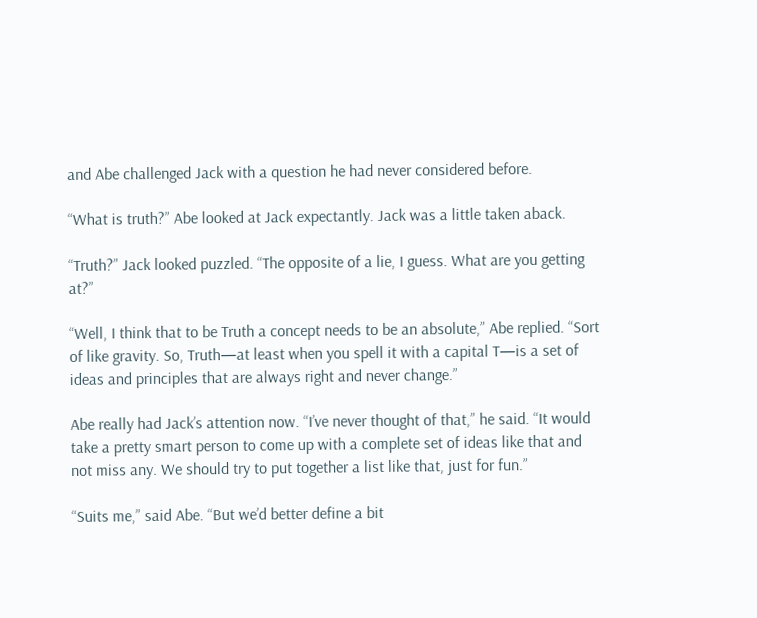and Abe challenged Jack with a question he had never considered before.

“What is truth?” Abe looked at Jack expectantly. Jack was a little taken aback.

“Truth?” Jack looked puzzled. “The opposite of a lie, I guess. What are you getting at?”

“Well, I think that to be Truth a concept needs to be an absolute,” Abe replied. “Sort of like gravity. So, Truth—at least when you spell it with a capital T—is a set of ideas and principles that are always right and never change.”

Abe really had Jack’s attention now. “I’ve never thought of that,” he said. “It would take a pretty smart person to come up with a complete set of ideas like that and not miss any. We should try to put together a list like that, just for fun.”

“Suits me,” said Abe. “But we’d better define a bit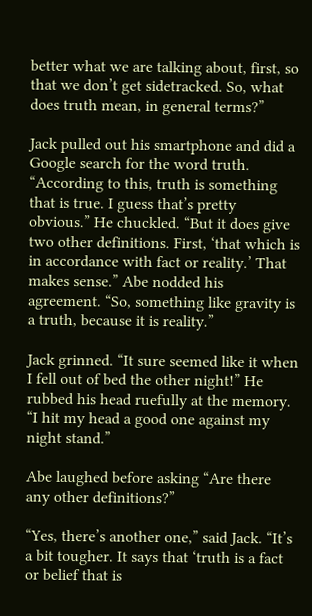better what we are talking about, first, so that we don’t get sidetracked. So, what does truth mean, in general terms?”

Jack pulled out his smartphone and did a Google search for the word truth. “According to this, truth is something that is true. I guess that’s pretty obvious.” He chuckled. “But it does give two other definitions. First, ‘that which is in accordance with fact or reality.’ That makes sense.” Abe nodded his agreement. “So, something like gravity is a truth, because it is reality.”

Jack grinned. “It sure seemed like it when I fell out of bed the other night!” He rubbed his head ruefully at the memory. “I hit my head a good one against my night stand.”

Abe laughed before asking “Are there any other definitions?”

“Yes, there’s another one,” said Jack. “It’s a bit tougher. It says that ‘truth is a fact or belief that is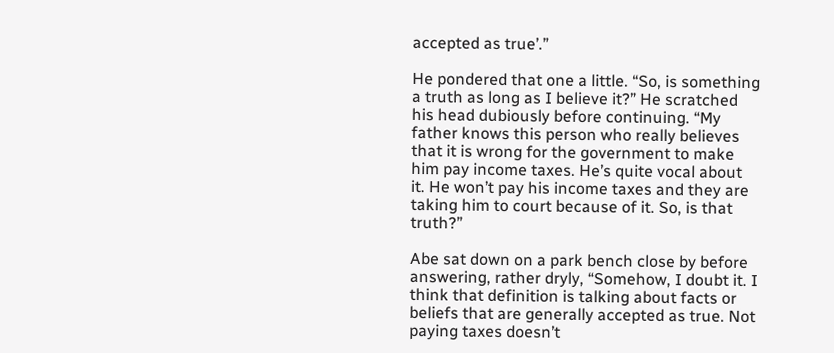accepted as true’.”

He pondered that one a little. “So, is something a truth as long as I believe it?” He scratched his head dubiously before continuing. “My father knows this person who really believes that it is wrong for the government to make him pay income taxes. He’s quite vocal about it. He won’t pay his income taxes and they are taking him to court because of it. So, is that truth?”

Abe sat down on a park bench close by before answering, rather dryly, “Somehow, I doubt it. I think that definition is talking about facts or beliefs that are generally accepted as true. Not paying taxes doesn’t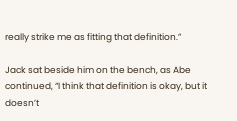really strike me as fitting that definition.”

Jack sat beside him on the bench, as Abe continued, “I think that definition is okay, but it doesn’t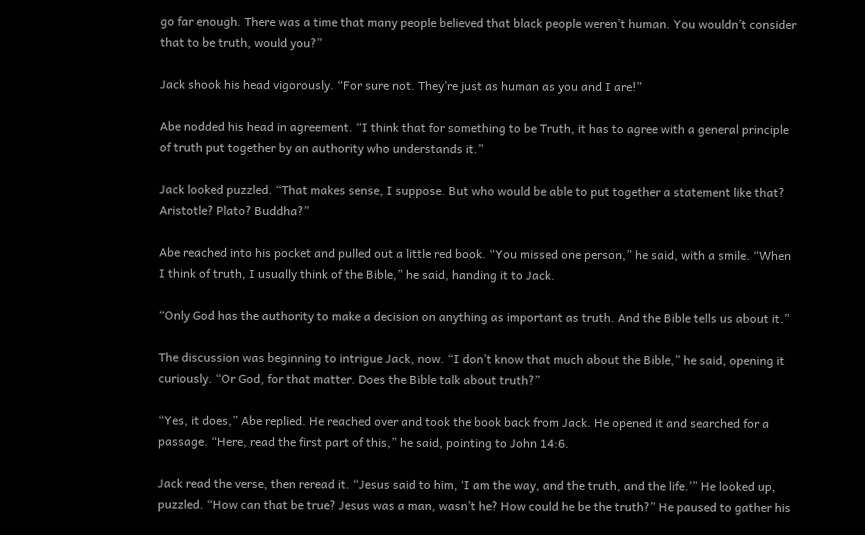go far enough. There was a time that many people believed that black people weren’t human. You wouldn’t consider that to be truth, would you?”

Jack shook his head vigorously. “For sure not. They’re just as human as you and I are!”

Abe nodded his head in agreement. “I think that for something to be Truth, it has to agree with a general principle of truth put together by an authority who understands it.”

Jack looked puzzled. “That makes sense, I suppose. But who would be able to put together a statement like that? Aristotle? Plato? Buddha?”

Abe reached into his pocket and pulled out a little red book. “You missed one person,” he said, with a smile. “When I think of truth, I usually think of the Bible,” he said, handing it to Jack.

“Only God has the authority to make a decision on anything as important as truth. And the Bible tells us about it.”

The discussion was beginning to intrigue Jack, now. “I don’t know that much about the Bible,” he said, opening it curiously. “Or God, for that matter. Does the Bible talk about truth?”

“Yes, it does,” Abe replied. He reached over and took the book back from Jack. He opened it and searched for a passage. “Here, read the first part of this,” he said, pointing to John 14:6.

Jack read the verse, then reread it. “Jesus said to him, ‘I am the way, and the truth, and the life.’” He looked up, puzzled. “How can that be true? Jesus was a man, wasn’t he? How could he be the truth?” He paused to gather his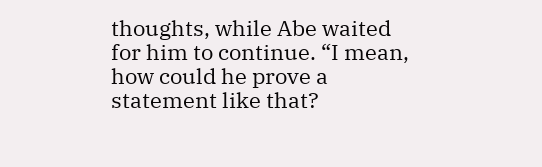thoughts, while Abe waited for him to continue. “I mean, how could he prove a statement like that?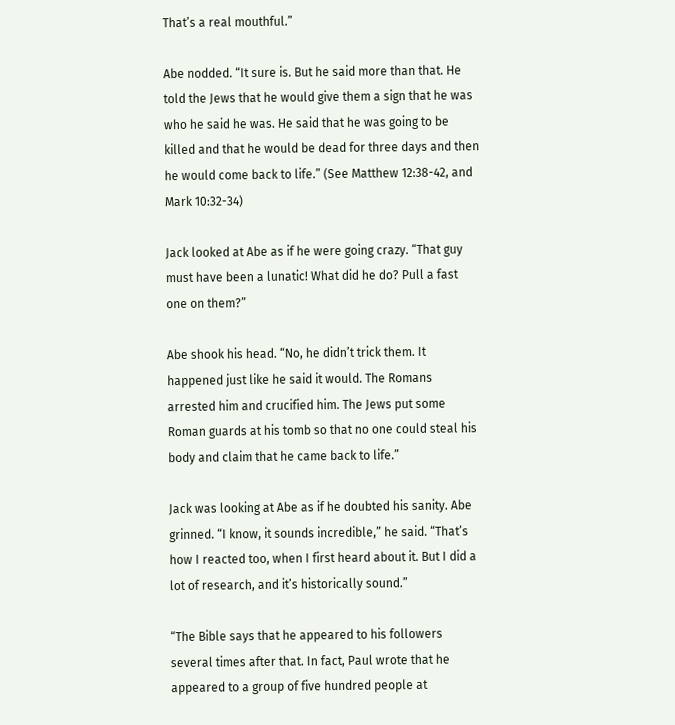That’s a real mouthful.”

Abe nodded. “It sure is. But he said more than that. He told the Jews that he would give them a sign that he was who he said he was. He said that he was going to be killed and that he would be dead for three days and then he would come back to life.” (See Matthew 12:38-42, and Mark 10:32-34)

Jack looked at Abe as if he were going crazy. “That guy must have been a lunatic! What did he do? Pull a fast one on them?”

Abe shook his head. “No, he didn’t trick them. It happened just like he said it would. The Romans arrested him and crucified him. The Jews put some Roman guards at his tomb so that no one could steal his body and claim that he came back to life.”

Jack was looking at Abe as if he doubted his sanity. Abe grinned. “I know, it sounds incredible,” he said. “That’s how I reacted too, when I first heard about it. But I did a lot of research, and it’s historically sound.”

“The Bible says that he appeared to his followers several times after that. In fact, Paul wrote that he appeared to a group of five hundred people at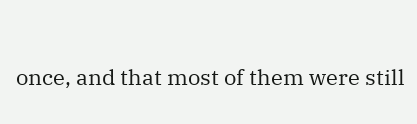once, and that most of them were still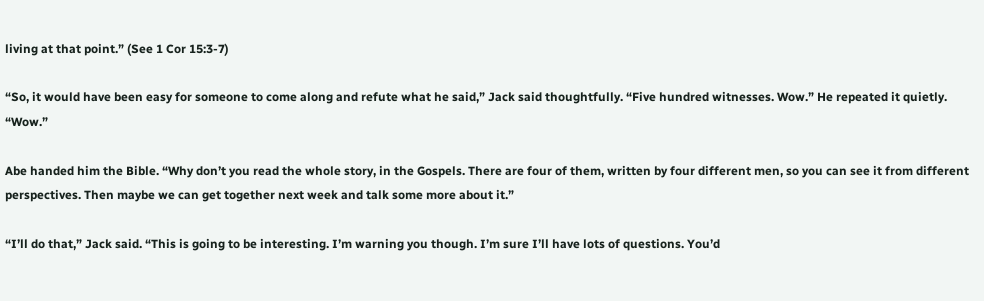living at that point.” (See 1 Cor 15:3-7)

“So, it would have been easy for someone to come along and refute what he said,” Jack said thoughtfully. “Five hundred witnesses. Wow.” He repeated it quietly. “Wow.”

Abe handed him the Bible. “Why don’t you read the whole story, in the Gospels. There are four of them, written by four different men, so you can see it from different perspectives. Then maybe we can get together next week and talk some more about it.”

“I’ll do that,” Jack said. “This is going to be interesting. I’m warning you though. I’m sure I’ll have lots of questions. You’d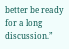better be ready for a long discussion.”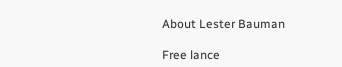About Lester Bauman

Free lance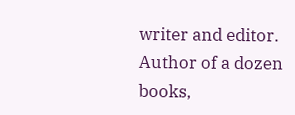writer and editor. Author of a dozen books,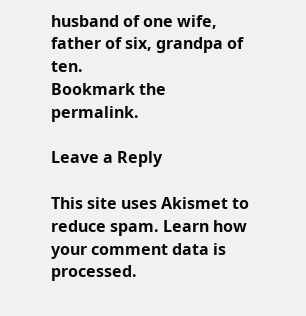husband of one wife, father of six, grandpa of ten.
Bookmark the permalink.

Leave a Reply

This site uses Akismet to reduce spam. Learn how your comment data is processed.